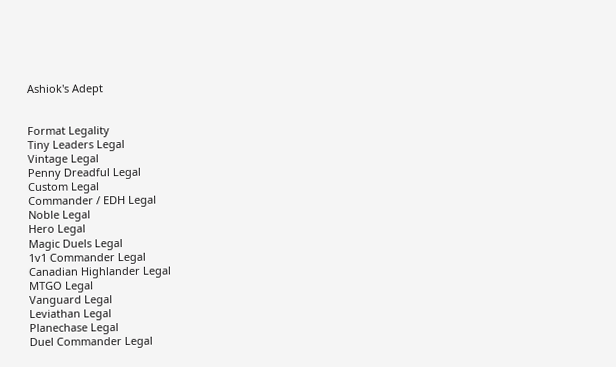Ashiok's Adept


Format Legality
Tiny Leaders Legal
Vintage Legal
Penny Dreadful Legal
Custom Legal
Commander / EDH Legal
Noble Legal
Hero Legal
Magic Duels Legal
1v1 Commander Legal
Canadian Highlander Legal
MTGO Legal
Vanguard Legal
Leviathan Legal
Planechase Legal
Duel Commander Legal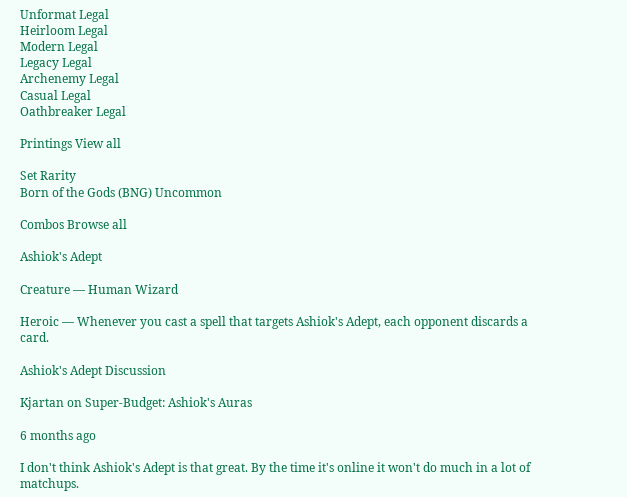Unformat Legal
Heirloom Legal
Modern Legal
Legacy Legal
Archenemy Legal
Casual Legal
Oathbreaker Legal

Printings View all

Set Rarity
Born of the Gods (BNG) Uncommon

Combos Browse all

Ashiok's Adept

Creature — Human Wizard

Heroic — Whenever you cast a spell that targets Ashiok's Adept, each opponent discards a card.

Ashiok's Adept Discussion

Kjartan on Super-Budget: Ashiok's Auras

6 months ago

I don't think Ashiok's Adept is that great. By the time it's online it won't do much in a lot of matchups.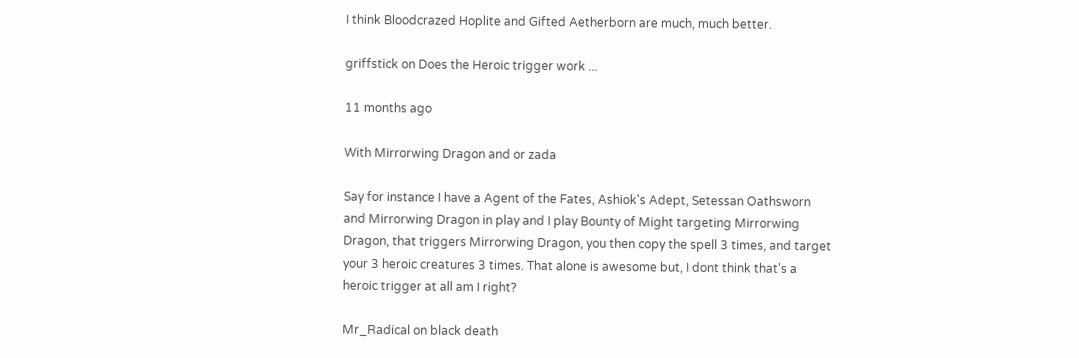I think Bloodcrazed Hoplite and Gifted Aetherborn are much, much better.

griffstick on Does the Heroic trigger work ...

11 months ago

With Mirrorwing Dragon and or zada

Say for instance I have a Agent of the Fates, Ashiok's Adept, Setessan Oathsworn and Mirrorwing Dragon in play and I play Bounty of Might targeting Mirrorwing Dragon, that triggers Mirrorwing Dragon, you then copy the spell 3 times, and target your 3 heroic creatures 3 times. That alone is awesome but, I dont think that's a heroic trigger at all am I right?

Mr_Radical on black death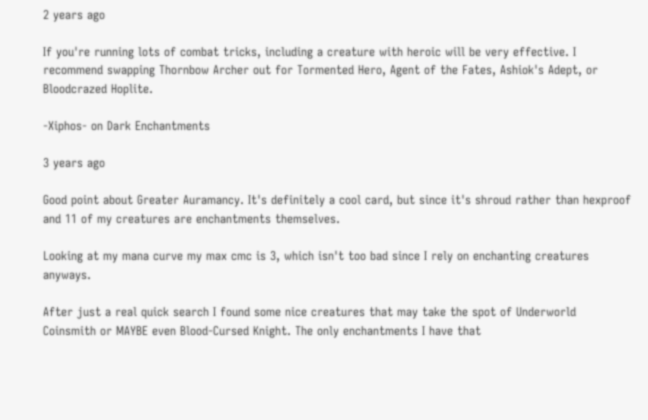2 years ago

If you're running lots of combat tricks, including a creature with heroic will be very effective. I recommend swapping Thornbow Archer out for Tormented Hero, Agent of the Fates, Ashiok's Adept, or Bloodcrazed Hoplite.

-Xiphos- on Dark Enchantments

3 years ago

Good point about Greater Auramancy. It's definitely a cool card, but since it's shroud rather than hexproof and 11 of my creatures are enchantments themselves.

Looking at my mana curve my max cmc is 3, which isn't too bad since I rely on enchanting creatures anyways.

After just a real quick search I found some nice creatures that may take the spot of Underworld Coinsmith or MAYBE even Blood-Cursed Knight. The only enchantments I have that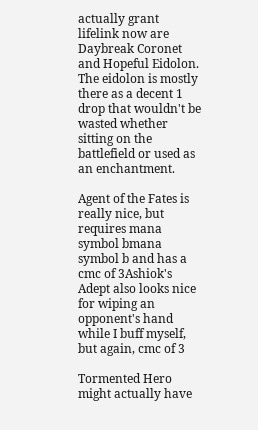actually grant lifelink now are Daybreak Coronet and Hopeful Eidolon. The eidolon is mostly there as a decent 1 drop that wouldn't be wasted whether sitting on the battlefield or used as an enchantment.

Agent of the Fates is really nice, but requires mana symbol bmana symbol b and has a cmc of 3Ashiok's Adept also looks nice for wiping an opponent's hand while I buff myself, but again, cmc of 3

Tormented Hero might actually have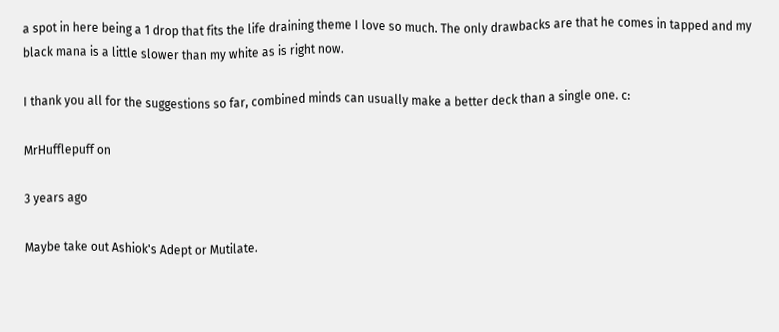a spot in here being a 1 drop that fits the life draining theme I love so much. The only drawbacks are that he comes in tapped and my black mana is a little slower than my white as is right now.

I thank you all for the suggestions so far, combined minds can usually make a better deck than a single one. c:

MrHufflepuff on

3 years ago

Maybe take out Ashiok's Adept or Mutilate.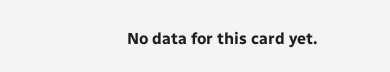No data for this card yet.